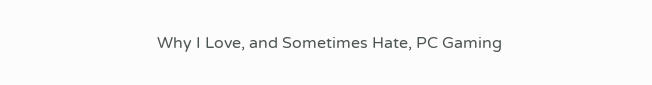Why I Love, and Sometimes Hate, PC Gaming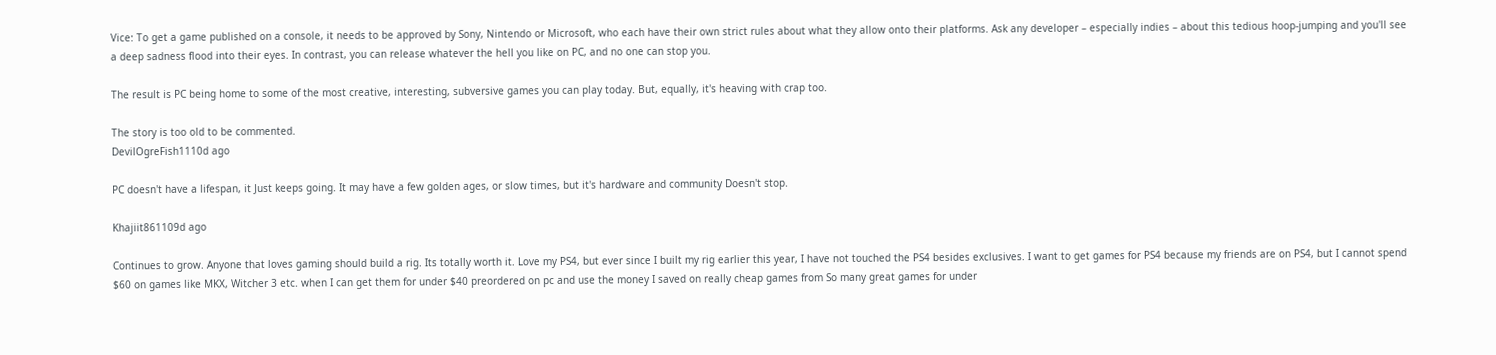Vice: To get a game published on a console, it needs to be approved by Sony, Nintendo or Microsoft, who each have their own strict rules about what they allow onto their platforms. Ask any developer – especially indies – about this tedious hoop-jumping and you'll see a deep sadness flood into their eyes. In contrast, you can release whatever the hell you like on PC, and no one can stop you.

The result is PC being home to some of the most creative, interesting, subversive games you can play today. But, equally, it's heaving with crap too.

The story is too old to be commented.
DevilOgreFish1110d ago

PC doesn't have a lifespan, it Just keeps going. It may have a few golden ages, or slow times, but it's hardware and community Doesn't stop.

Khajiit861109d ago

Continues to grow. Anyone that loves gaming should build a rig. Its totally worth it. Love my PS4, but ever since I built my rig earlier this year, I have not touched the PS4 besides exclusives. I want to get games for PS4 because my friends are on PS4, but I cannot spend $60 on games like MKX, Witcher 3 etc. when I can get them for under $40 preordered on pc and use the money I saved on really cheap games from So many great games for under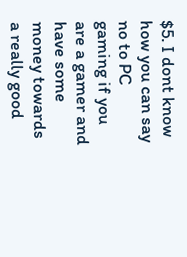$5. I dont know how you can say no to PC gaming if you are a gamer and have some money towards a really good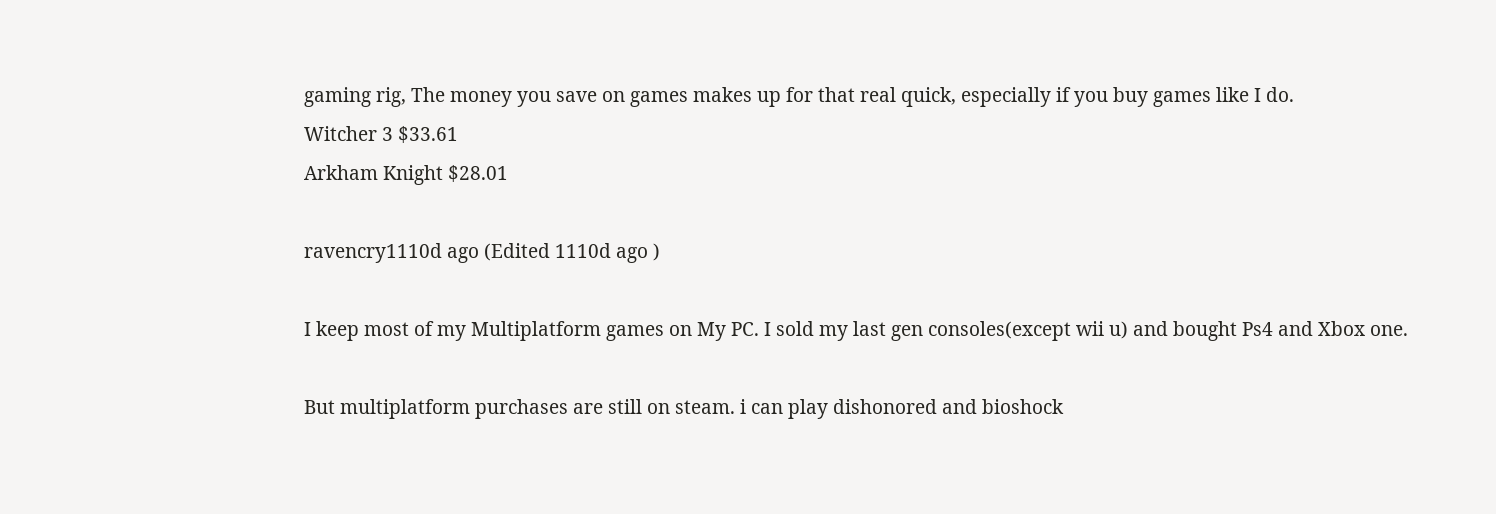gaming rig, The money you save on games makes up for that real quick, especially if you buy games like I do.
Witcher 3 $33.61
Arkham Knight $28.01

ravencry1110d ago (Edited 1110d ago )

I keep most of my Multiplatform games on My PC. I sold my last gen consoles(except wii u) and bought Ps4 and Xbox one.

But multiplatform purchases are still on steam. i can play dishonored and bioshock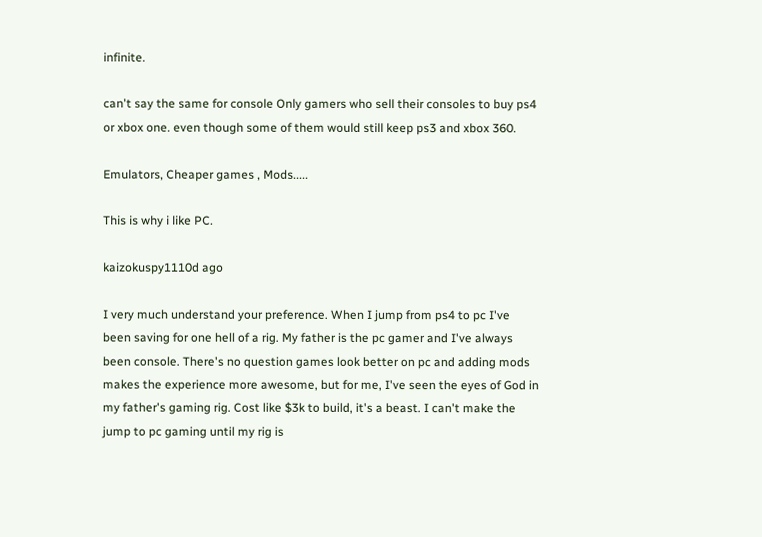infinite.

can't say the same for console Only gamers who sell their consoles to buy ps4 or xbox one. even though some of them would still keep ps3 and xbox 360.

Emulators, Cheaper games , Mods.....

This is why i like PC.

kaizokuspy1110d ago

I very much understand your preference. When I jump from ps4 to pc I've been saving for one hell of a rig. My father is the pc gamer and I've always been console. There's no question games look better on pc and adding mods makes the experience more awesome, but for me, I've seen the eyes of God in my father's gaming rig. Cost like $3k to build, it's a beast. I can't make the jump to pc gaming until my rig is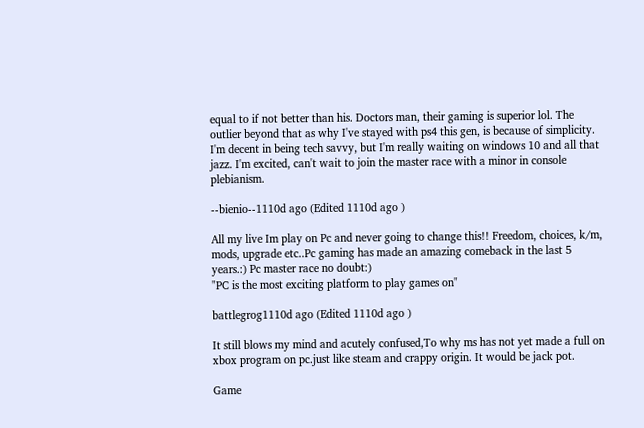equal to if not better than his. Doctors man, their gaming is superior lol. The outlier beyond that as why I've stayed with ps4 this gen, is because of simplicity. I'm decent in being tech savvy, but I'm really waiting on windows 10 and all that jazz. I'm excited, can't wait to join the master race with a minor in console plebianism.

--bienio--1110d ago (Edited 1110d ago )

All my live Im play on Pc and never going to change this!! Freedom, choices, k/m, mods, upgrade etc..Pc gaming has made an amazing comeback in the last 5 years.:) Pc master race no doubt:)
"PC is the most exciting platform to play games on"

battlegrog1110d ago (Edited 1110d ago )

It still blows my mind and acutely confused,To why ms has not yet made a full on xbox program on pc.just like steam and crappy origin. It would be jack pot.

Game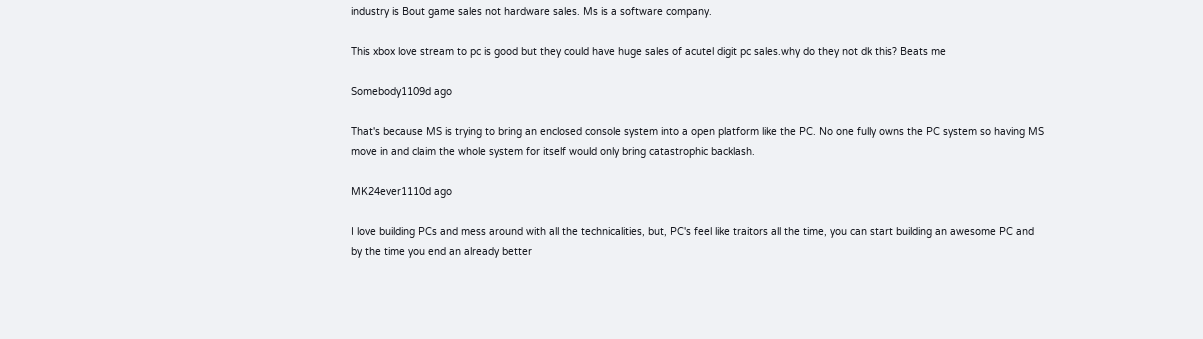industry is Bout game sales not hardware sales. Ms is a software company.

This xbox love stream to pc is good but they could have huge sales of acutel digit pc sales.why do they not dk this? Beats me

Somebody1109d ago

That's because MS is trying to bring an enclosed console system into a open platform like the PC. No one fully owns the PC system so having MS move in and claim the whole system for itself would only bring catastrophic backlash.

MK24ever1110d ago

I love building PCs and mess around with all the technicalities, but, PC's feel like traitors all the time, you can start building an awesome PC and by the time you end an already better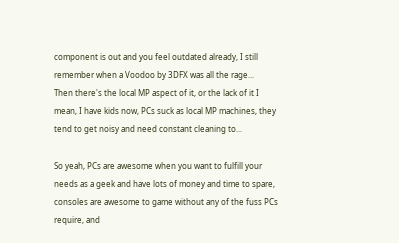component is out and you feel outdated already, I still remember when a Voodoo by 3DFX was all the rage...
Then there's the local MP aspect of it, or the lack of it I mean, I have kids now, PCs suck as local MP machines, they tend to get noisy and need constant cleaning to...

So yeah, PCs are awesome when you want to fulfill your needs as a geek and have lots of money and time to spare, consoles are awesome to game without any of the fuss PCs require, and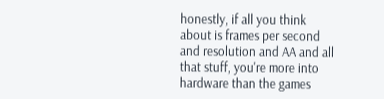honestly, if all you think about is frames per second and resolution and AA and all that stuff, you're more into hardware than the games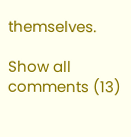themselves.

Show all comments (13)